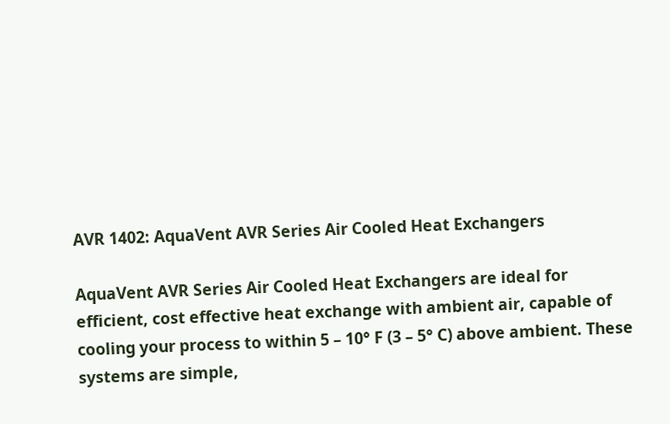AVR 1402: AquaVent AVR Series Air Cooled Heat Exchangers

AquaVent AVR Series Air Cooled Heat Exchangers are ideal for efficient, cost effective heat exchange with ambient air, capable of cooling your process to within 5 – 10° F (3 – 5° C) above ambient. These systems are simple,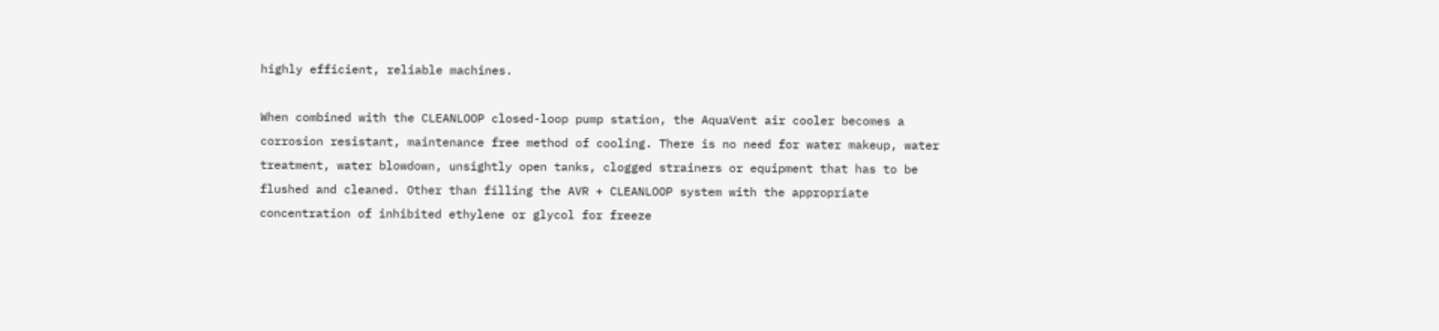highly efficient, reliable machines.

When combined with the CLEANLOOP closed-loop pump station, the AquaVent air cooler becomes a corrosion resistant, maintenance free method of cooling. There is no need for water makeup, water treatment, water blowdown, unsightly open tanks, clogged strainers or equipment that has to be flushed and cleaned. Other than filling the AVR + CLEANLOOP system with the appropriate concentration of inhibited ethylene or glycol for freeze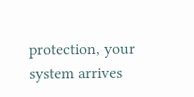protection, your system arrives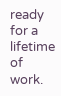ready for a lifetime of work.